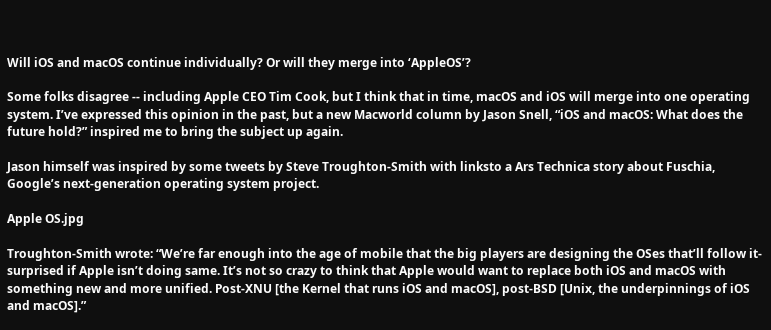Will iOS and macOS continue individually? Or will they merge into ‘AppleOS’?

Some folks disagree -- including Apple CEO Tim Cook, but I think that in time, macOS and iOS will merge into one operating system. I’ve expressed this opinion in the past, but a new Macworld column by Jason Snell, “iOS and macOS: What does the future hold?” inspired me to bring the subject up again.

Jason himself was inspired by some tweets by Steve Troughton-Smith with linksto a Ars Technica story about Fuschia, Google’s next-generation operating system project.

Apple OS.jpg

Troughton-Smith wrote: “We’re far enough into the age of mobile that the big players are designing the OSes that’ll follow it-surprised if Apple isn’t doing same. It’s not so crazy to think that Apple would want to replace both iOS and macOS with something new and more unified. Post-XNU [the Kernel that runs iOS and macOS], post-BSD [Unix, the underpinnings of iOS and macOS].”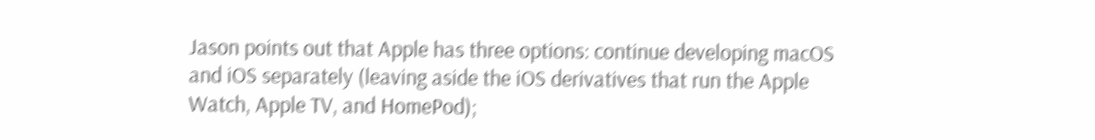Jason points out that Apple has three options: continue developing macOS and iOS separately (leaving aside the iOS derivatives that run the Apple Watch, Apple TV, and HomePod);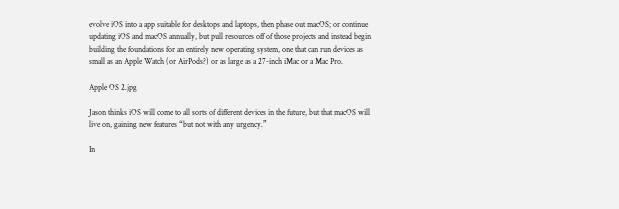evolve iOS into a app suitable for desktops and laptops, then phase out macOS; or continue updating iOS and macOS annually, but pull resources off of those projects and instead begin building the foundations for an entirely new operating system, one that can run devices as small as an Apple Watch (or AirPods?) or as large as a 27-inch iMac or a Mac Pro.

Apple OS 2.jpg

Jason thinks iOS will come to all sorts of different devices in the future, but that macOS will live on, gaining new features “but not with any urgency.”

In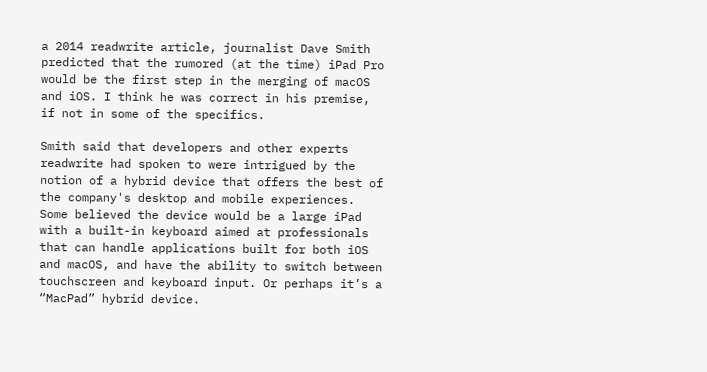a 2014 readwrite article, journalist Dave Smith predicted that the rumored (at the time) iPad Pro would be the first step in the merging of macOS and iOS. I think he was correct in his premise, if not in some of the specifics.

Smith said that developers and other experts readwrite had spoken to were intrigued by the notion of a hybrid device that offers the best of the company's desktop and mobile experiences. Some believed the device would be a large iPad with a built-in keyboard aimed at professionals that can handle applications built for both iOS and macOS, and have the ability to switch between touchscreen and keyboard input. Or perhaps it’s a “MacPad” hybrid device.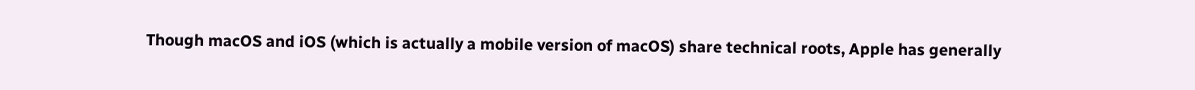Though macOS and iOS (which is actually a mobile version of macOS) share technical roots, Apple has generally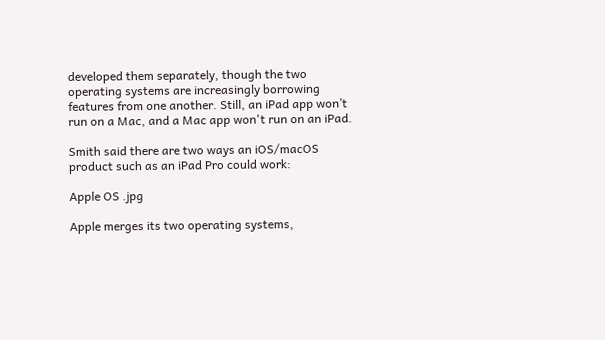developed them separately, though the two operating systems are increasingly borrowing features from one another. Still, an iPad app won’t run on a Mac, and a Mac app won't run on an iPad.

Smith said there are two ways an iOS/macOS product such as an iPad Pro could work:

Apple OS .jpg

Apple merges its two operating systems,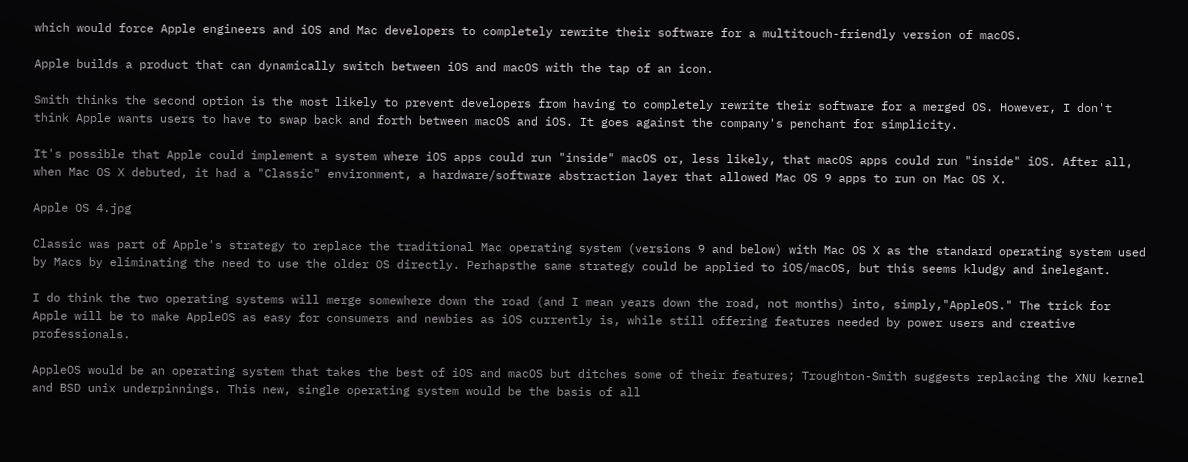which would force Apple engineers and iOS and Mac developers to completely rewrite their software for a multitouch-friendly version of macOS.

Apple builds a product that can dynamically switch between iOS and macOS with the tap of an icon.

Smith thinks the second option is the most likely to prevent developers from having to completely rewrite their software for a merged OS. However, I don't think Apple wants users to have to swap back and forth between macOS and iOS. It goes against the company's penchant for simplicity.

It's possible that Apple could implement a system where iOS apps could run "inside" macOS or, less likely, that macOS apps could run "inside" iOS. After all, when Mac OS X debuted, it had a "Classic" environment, a hardware/software abstraction layer that allowed Mac OS 9 apps to run on Mac OS X.

Apple OS 4.jpg

Classic was part of Apple's strategy to replace the traditional Mac operating system (versions 9 and below) with Mac OS X as the standard operating system used by Macs by eliminating the need to use the older OS directly. Perhapsthe same strategy could be applied to iOS/macOS, but this seems kludgy and inelegant.

I do think the two operating systems will merge somewhere down the road (and I mean years down the road, not months) into, simply,"AppleOS." The trick for Apple will be to make AppleOS as easy for consumers and newbies as iOS currently is, while still offering features needed by power users and creative professionals.

AppleOS would be an operating system that takes the best of iOS and macOS but ditches some of their features; Troughton-Smith suggests replacing the XNU kernel and BSD unix underpinnings. This new, single operating system would be the basis of all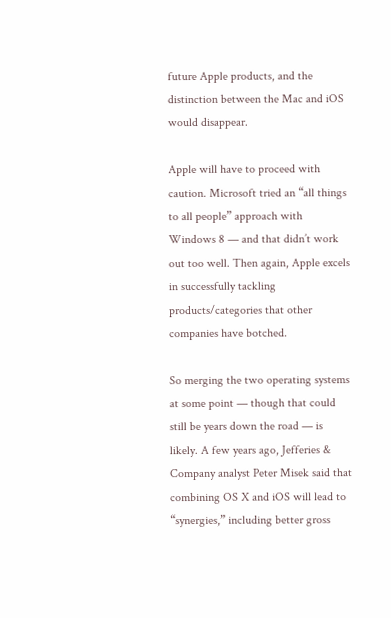future Apple products, and the distinction between the Mac and iOS would disappear.

Apple will have to proceed with caution. Microsoft tried an “all things to all people” approach with Windows 8 — and that didn’t work out too well. Then again, Apple excels in successfully tackling products/categories that other companies have botched.

So merging the two operating systems at some point — though that could still be years down the road — is likely. A few years ago, Jefferies & Company analyst Peter Misek said that combining OS X and iOS will lead to “synergies,” including better gross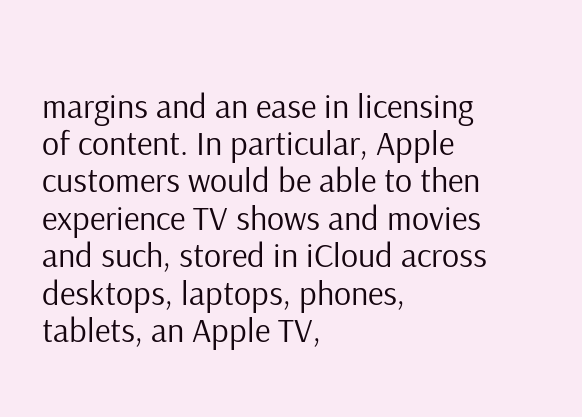margins and an ease in licensing of content. In particular, Apple customers would be able to then experience TV shows and movies and such, stored in iCloud across desktops, laptops, phones, tablets, an Apple TV,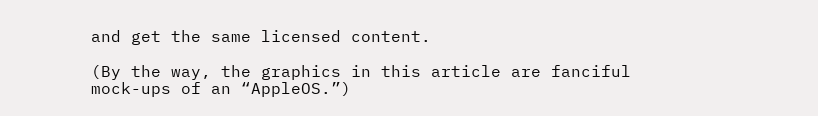and get the same licensed content.

(By the way, the graphics in this article are fanciful mock-ups of an “AppleOS.”)